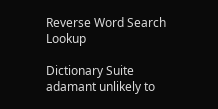Reverse Word Search Lookup

Dictionary Suite
adamant unlikely to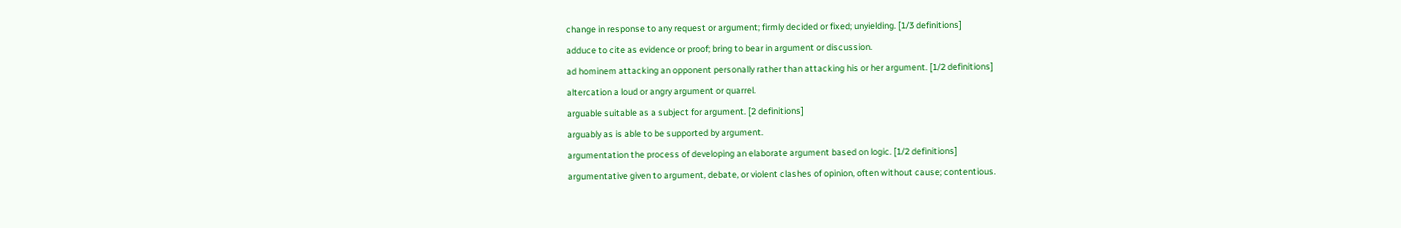change in response to any request or argument; firmly decided or fixed; unyielding. [1/3 definitions]
adduce to cite as evidence or proof; bring to bear in argument or discussion.
ad hominem attacking an opponent personally rather than attacking his or her argument. [1/2 definitions]
altercation a loud or angry argument or quarrel.
arguable suitable as a subject for argument. [2 definitions]
arguably as is able to be supported by argument.
argumentation the process of developing an elaborate argument based on logic. [1/2 definitions]
argumentative given to argument, debate, or violent clashes of opinion, often without cause; contentious.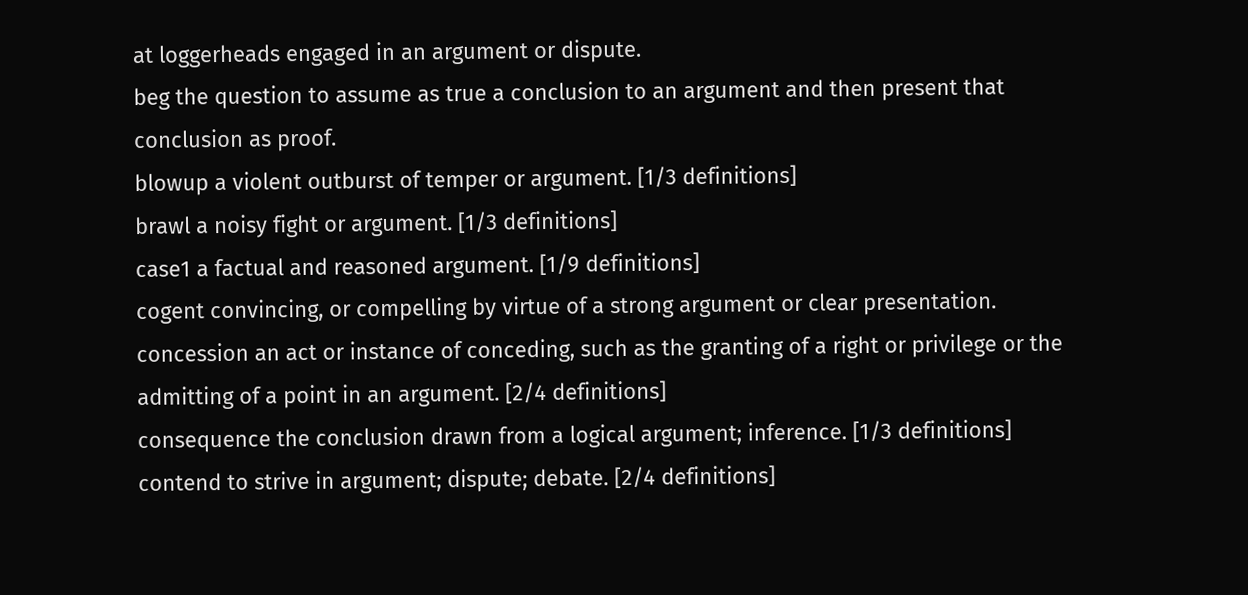at loggerheads engaged in an argument or dispute.
beg the question to assume as true a conclusion to an argument and then present that conclusion as proof.
blowup a violent outburst of temper or argument. [1/3 definitions]
brawl a noisy fight or argument. [1/3 definitions]
case1 a factual and reasoned argument. [1/9 definitions]
cogent convincing, or compelling by virtue of a strong argument or clear presentation.
concession an act or instance of conceding, such as the granting of a right or privilege or the admitting of a point in an argument. [2/4 definitions]
consequence the conclusion drawn from a logical argument; inference. [1/3 definitions]
contend to strive in argument; dispute; debate. [2/4 definitions]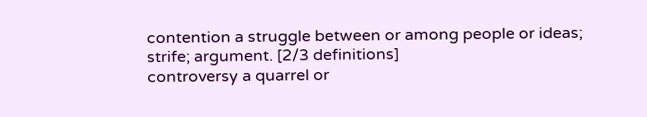contention a struggle between or among people or ideas; strife; argument. [2/3 definitions]
controversy a quarrel or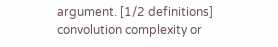argument. [1/2 definitions]
convolution complexity or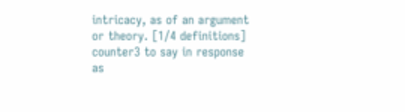intricacy, as of an argument or theory. [1/4 definitions]
counter3 to say in response as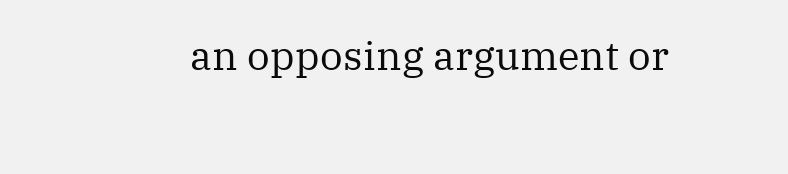an opposing argument or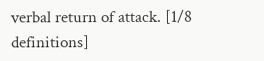verbal return of attack. [1/8 definitions]